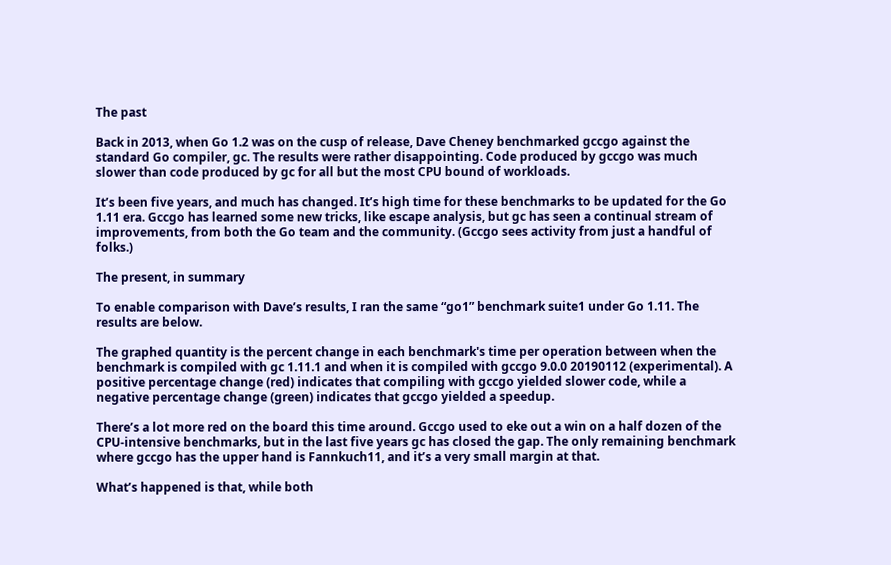The past

Back in 2013, when Go 1.2 was on the cusp of release, Dave Cheney benchmarked gccgo against the standard Go compiler, gc. The results were rather disappointing. Code produced by gccgo was much slower than code produced by gc for all but the most CPU bound of workloads.

It’s been five years, and much has changed. It’s high time for these benchmarks to be updated for the Go 1.11 era. Gccgo has learned some new tricks, like escape analysis, but gc has seen a continual stream of improvements, from both the Go team and the community. (Gccgo sees activity from just a handful of folks.)

The present, in summary

To enable comparison with Dave’s results, I ran the same “go1” benchmark suite1 under Go 1.11. The results are below.

The graphed quantity is the percent change in each benchmark's time per operation between when the benchmark is compiled with gc 1.11.1 and when it is compiled with gccgo 9.0.0 20190112 (experimental). A positive percentage change (red) indicates that compiling with gccgo yielded slower code, while a negative percentage change (green) indicates that gccgo yielded a speedup.

There’s a lot more red on the board this time around. Gccgo used to eke out a win on a half dozen of the CPU-intensive benchmarks, but in the last five years gc has closed the gap. The only remaining benchmark where gccgo has the upper hand is Fannkuch11, and it’s a very small margin at that.

What’s happened is that, while both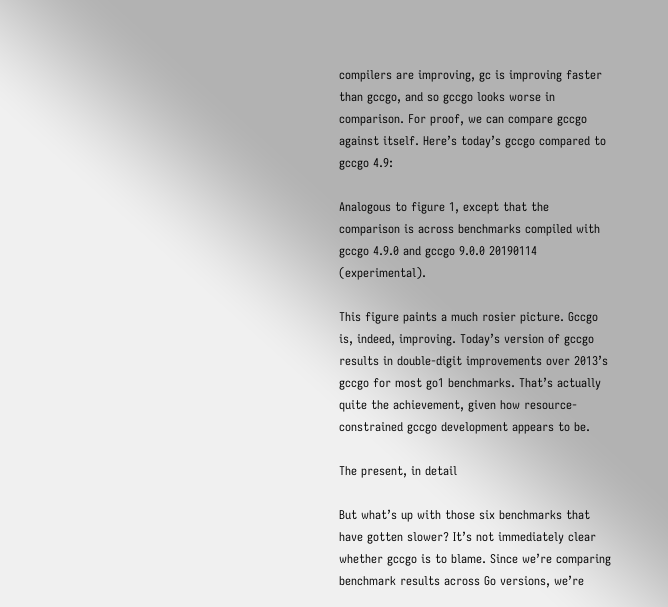compilers are improving, gc is improving faster than gccgo, and so gccgo looks worse in comparison. For proof, we can compare gccgo against itself. Here’s today’s gccgo compared to gccgo 4.9:

Analogous to figure 1, except that the comparison is across benchmarks compiled with gccgo 4.9.0 and gccgo 9.0.0 20190114 (experimental).

This figure paints a much rosier picture. Gccgo is, indeed, improving. Today’s version of gccgo results in double-digit improvements over 2013’s gccgo for most go1 benchmarks. That’s actually quite the achievement, given how resource-constrained gccgo development appears to be.

The present, in detail

But what’s up with those six benchmarks that have gotten slower? It’s not immediately clear whether gccgo is to blame. Since we’re comparing benchmark results across Go versions, we’re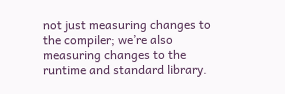not just measuring changes to the compiler; we’re also measuring changes to the runtime and standard library.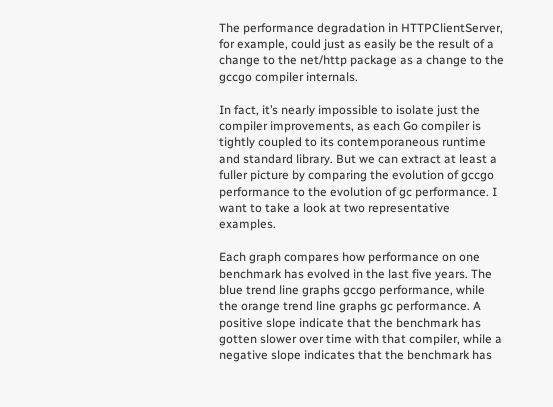The performance degradation in HTTPClientServer, for example, could just as easily be the result of a change to the net/http package as a change to the gccgo compiler internals.

In fact, it’s nearly impossible to isolate just the compiler improvements, as each Go compiler is tightly coupled to its contemporaneous runtime and standard library. But we can extract at least a fuller picture by comparing the evolution of gccgo performance to the evolution of gc performance. I want to take a look at two representative examples.

Each graph compares how performance on one benchmark has evolved in the last five years. The blue trend line graphs gccgo performance, while the orange trend line graphs gc performance. A positive slope indicate that the benchmark has gotten slower over time with that compiler, while a negative slope indicates that the benchmark has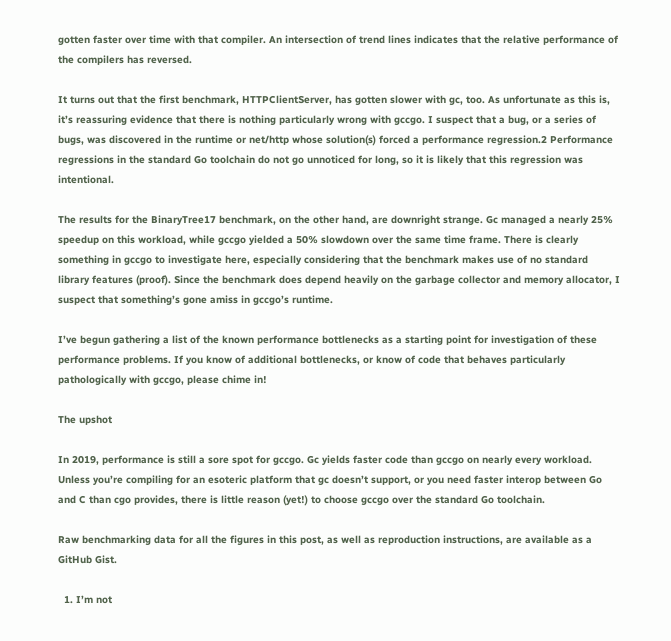gotten faster over time with that compiler. An intersection of trend lines indicates that the relative performance of the compilers has reversed.

It turns out that the first benchmark, HTTPClientServer, has gotten slower with gc, too. As unfortunate as this is, it’s reassuring evidence that there is nothing particularly wrong with gccgo. I suspect that a bug, or a series of bugs, was discovered in the runtime or net/http whose solution(s) forced a performance regression.2 Performance regressions in the standard Go toolchain do not go unnoticed for long, so it is likely that this regression was intentional.

The results for the BinaryTree17 benchmark, on the other hand, are downright strange. Gc managed a nearly 25% speedup on this workload, while gccgo yielded a 50% slowdown over the same time frame. There is clearly something in gccgo to investigate here, especially considering that the benchmark makes use of no standard library features (proof). Since the benchmark does depend heavily on the garbage collector and memory allocator, I suspect that something’s gone amiss in gccgo’s runtime.

I’ve begun gathering a list of the known performance bottlenecks as a starting point for investigation of these performance problems. If you know of additional bottlenecks, or know of code that behaves particularly pathologically with gccgo, please chime in!

The upshot

In 2019, performance is still a sore spot for gccgo. Gc yields faster code than gccgo on nearly every workload. Unless you’re compiling for an esoteric platform that gc doesn’t support, or you need faster interop between Go and C than cgo provides, there is little reason (yet!) to choose gccgo over the standard Go toolchain.

Raw benchmarking data for all the figures in this post, as well as reproduction instructions, are available as a GitHub Gist.

  1. I’m not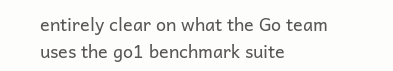entirely clear on what the Go team uses the go1 benchmark suite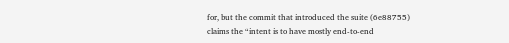for, but the commit that introduced the suite (6e88755) claims the “intent is to have mostly end-to-end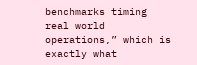benchmarks timing real world operations,” which is exactly what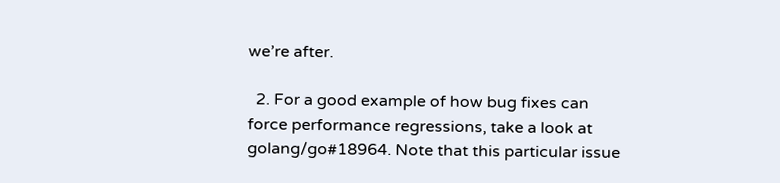we’re after.

  2. For a good example of how bug fixes can force performance regressions, take a look at golang/go#18964. Note that this particular issue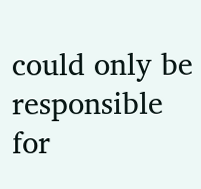could only be responsible for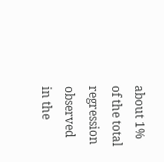about 1% of the total regression observed in the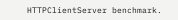HTTPClientServer benchmark.